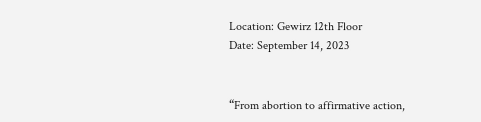Location: Gewirz 12th Floor
Date: September 14, 2023


“From abortion to affirmative action,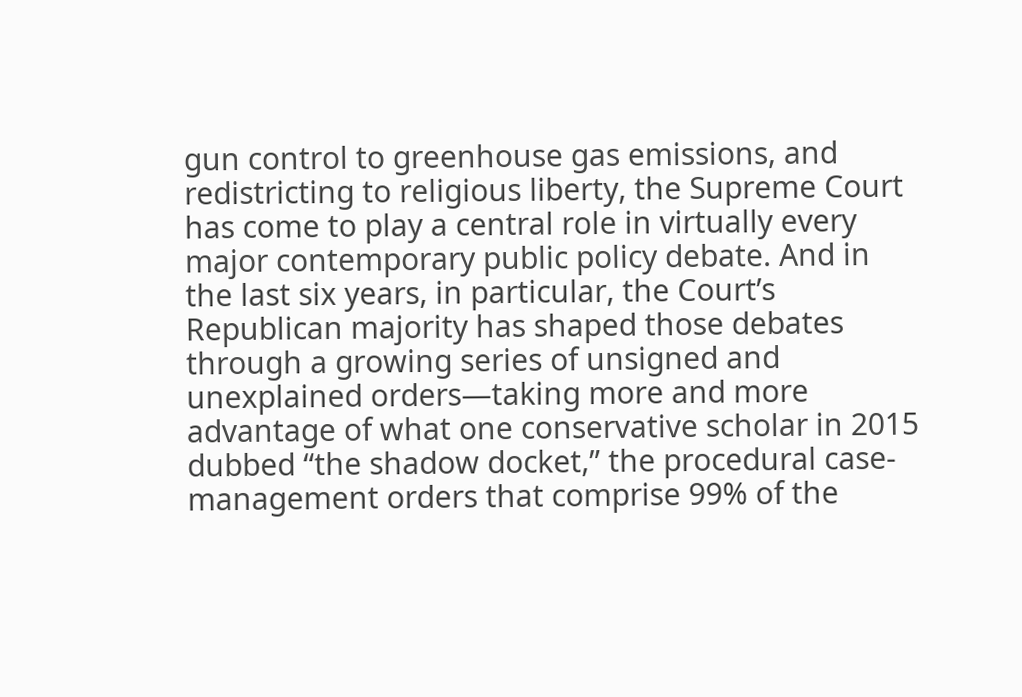gun control to greenhouse gas emissions, and redistricting to religious liberty, the Supreme Court has come to play a central role in virtually every major contemporary public policy debate. And in the last six years, in particular, the Court’s Republican majority has shaped those debates through a growing series of unsigned and unexplained orders—taking more and more advantage of what one conservative scholar in 2015 dubbed “the shadow docket,” the procedural case-management orders that comprise 99% of the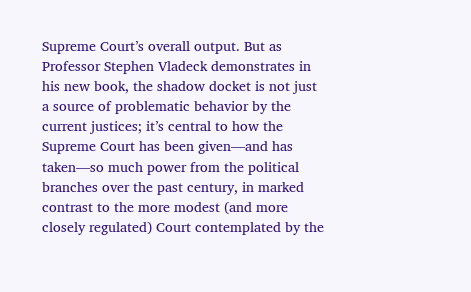Supreme Court’s overall output. But as Professor Stephen Vladeck demonstrates in his new book, the shadow docket is not just a source of problematic behavior by the current justices; it’s central to how the Supreme Court has been given—and has taken—so much power from the political branches over the past century, in marked contrast to the more modest (and more closely regulated) Court contemplated by the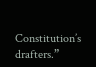Constitution’s drafters.”